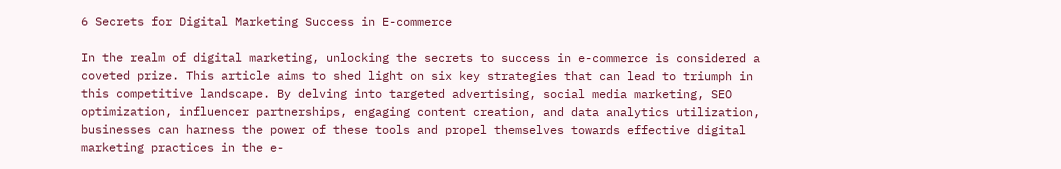6 Secrets for Digital Marketing Success in E-commerce

In the realm of digital marketing, unlocking the secrets to success in e-commerce is considered a coveted prize. This article aims to shed light on six key strategies that can lead to triumph in this competitive landscape. By delving into targeted advertising, social media marketing, SEO optimization, influencer partnerships, engaging content creation, and data analytics utilization, businesses can harness the power of these tools and propel themselves towards effective digital marketing practices in the e-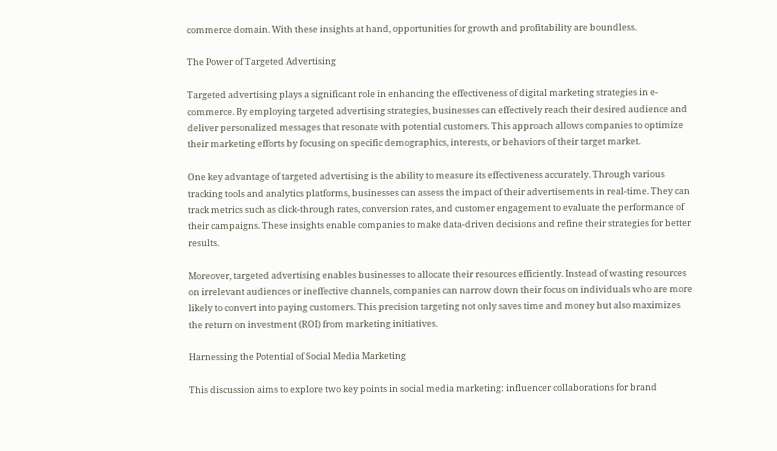commerce domain. With these insights at hand, opportunities for growth and profitability are boundless.

The Power of Targeted Advertising

Targeted advertising plays a significant role in enhancing the effectiveness of digital marketing strategies in e-commerce. By employing targeted advertising strategies, businesses can effectively reach their desired audience and deliver personalized messages that resonate with potential customers. This approach allows companies to optimize their marketing efforts by focusing on specific demographics, interests, or behaviors of their target market.

One key advantage of targeted advertising is the ability to measure its effectiveness accurately. Through various tracking tools and analytics platforms, businesses can assess the impact of their advertisements in real-time. They can track metrics such as click-through rates, conversion rates, and customer engagement to evaluate the performance of their campaigns. These insights enable companies to make data-driven decisions and refine their strategies for better results.

Moreover, targeted advertising enables businesses to allocate their resources efficiently. Instead of wasting resources on irrelevant audiences or ineffective channels, companies can narrow down their focus on individuals who are more likely to convert into paying customers. This precision targeting not only saves time and money but also maximizes the return on investment (ROI) from marketing initiatives.

Harnessing the Potential of Social Media Marketing

This discussion aims to explore two key points in social media marketing: influencer collaborations for brand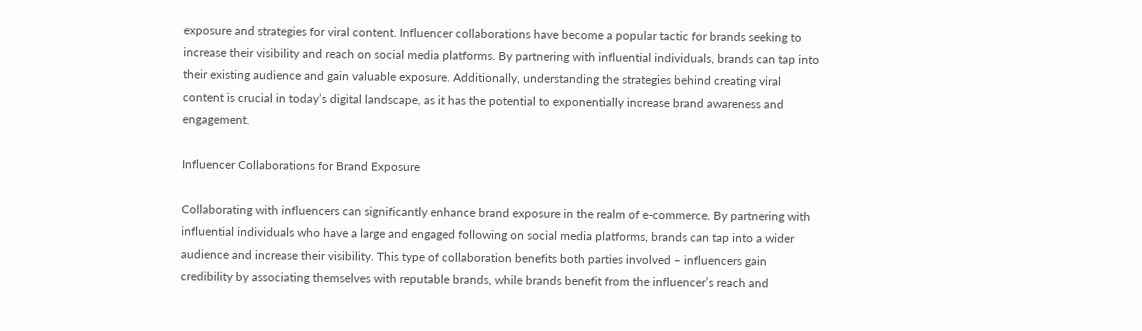exposure and strategies for viral content. Influencer collaborations have become a popular tactic for brands seeking to increase their visibility and reach on social media platforms. By partnering with influential individuals, brands can tap into their existing audience and gain valuable exposure. Additionally, understanding the strategies behind creating viral content is crucial in today’s digital landscape, as it has the potential to exponentially increase brand awareness and engagement.

Influencer Collaborations for Brand Exposure

Collaborating with influencers can significantly enhance brand exposure in the realm of e-commerce. By partnering with influential individuals who have a large and engaged following on social media platforms, brands can tap into a wider audience and increase their visibility. This type of collaboration benefits both parties involved – influencers gain credibility by associating themselves with reputable brands, while brands benefit from the influencer’s reach and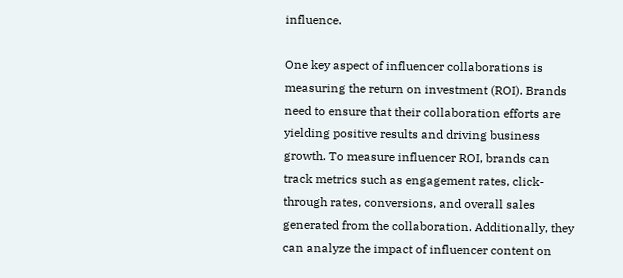influence.

One key aspect of influencer collaborations is measuring the return on investment (ROI). Brands need to ensure that their collaboration efforts are yielding positive results and driving business growth. To measure influencer ROI, brands can track metrics such as engagement rates, click-through rates, conversions, and overall sales generated from the collaboration. Additionally, they can analyze the impact of influencer content on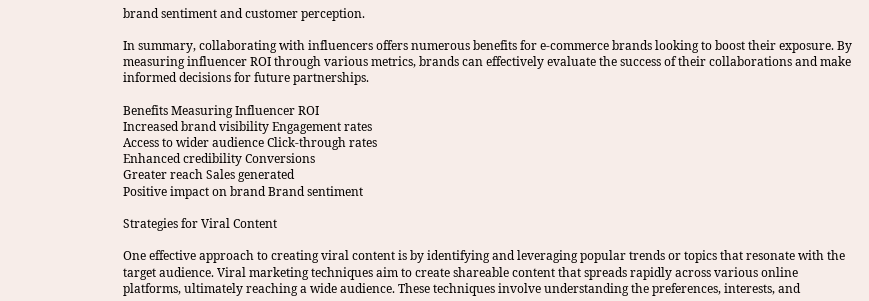brand sentiment and customer perception.

In summary, collaborating with influencers offers numerous benefits for e-commerce brands looking to boost their exposure. By measuring influencer ROI through various metrics, brands can effectively evaluate the success of their collaborations and make informed decisions for future partnerships.

Benefits Measuring Influencer ROI
Increased brand visibility Engagement rates
Access to wider audience Click-through rates
Enhanced credibility Conversions
Greater reach Sales generated
Positive impact on brand Brand sentiment

Strategies for Viral Content

One effective approach to creating viral content is by identifying and leveraging popular trends or topics that resonate with the target audience. Viral marketing techniques aim to create shareable content that spreads rapidly across various online platforms, ultimately reaching a wide audience. These techniques involve understanding the preferences, interests, and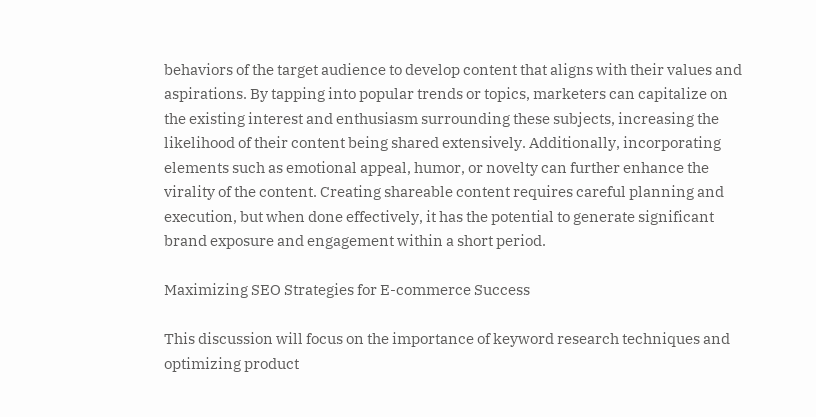behaviors of the target audience to develop content that aligns with their values and aspirations. By tapping into popular trends or topics, marketers can capitalize on the existing interest and enthusiasm surrounding these subjects, increasing the likelihood of their content being shared extensively. Additionally, incorporating elements such as emotional appeal, humor, or novelty can further enhance the virality of the content. Creating shareable content requires careful planning and execution, but when done effectively, it has the potential to generate significant brand exposure and engagement within a short period.

Maximizing SEO Strategies for E-commerce Success

This discussion will focus on the importance of keyword research techniques and optimizing product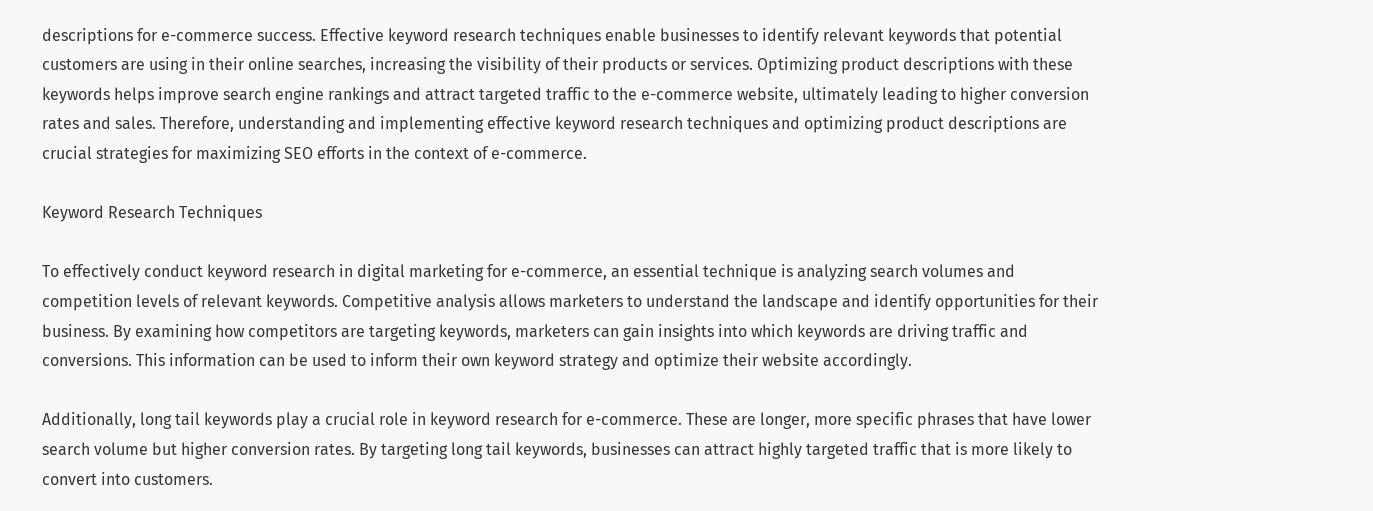descriptions for e-commerce success. Effective keyword research techniques enable businesses to identify relevant keywords that potential customers are using in their online searches, increasing the visibility of their products or services. Optimizing product descriptions with these keywords helps improve search engine rankings and attract targeted traffic to the e-commerce website, ultimately leading to higher conversion rates and sales. Therefore, understanding and implementing effective keyword research techniques and optimizing product descriptions are crucial strategies for maximizing SEO efforts in the context of e-commerce.

Keyword Research Techniques

To effectively conduct keyword research in digital marketing for e-commerce, an essential technique is analyzing search volumes and competition levels of relevant keywords. Competitive analysis allows marketers to understand the landscape and identify opportunities for their business. By examining how competitors are targeting keywords, marketers can gain insights into which keywords are driving traffic and conversions. This information can be used to inform their own keyword strategy and optimize their website accordingly.

Additionally, long tail keywords play a crucial role in keyword research for e-commerce. These are longer, more specific phrases that have lower search volume but higher conversion rates. By targeting long tail keywords, businesses can attract highly targeted traffic that is more likely to convert into customers.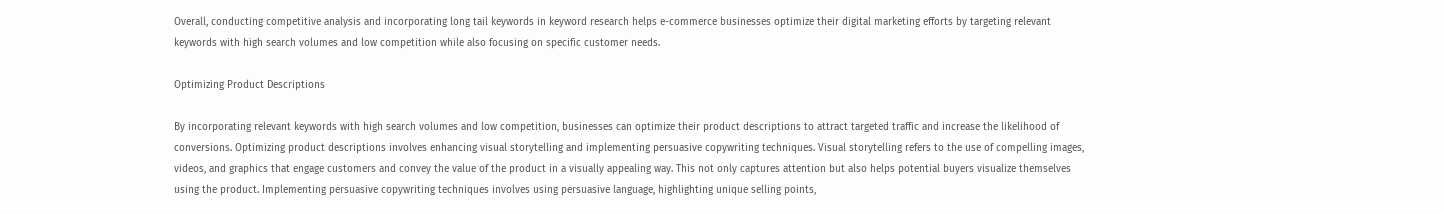Overall, conducting competitive analysis and incorporating long tail keywords in keyword research helps e-commerce businesses optimize their digital marketing efforts by targeting relevant keywords with high search volumes and low competition while also focusing on specific customer needs.

Optimizing Product Descriptions

By incorporating relevant keywords with high search volumes and low competition, businesses can optimize their product descriptions to attract targeted traffic and increase the likelihood of conversions. Optimizing product descriptions involves enhancing visual storytelling and implementing persuasive copywriting techniques. Visual storytelling refers to the use of compelling images, videos, and graphics that engage customers and convey the value of the product in a visually appealing way. This not only captures attention but also helps potential buyers visualize themselves using the product. Implementing persuasive copywriting techniques involves using persuasive language, highlighting unique selling points,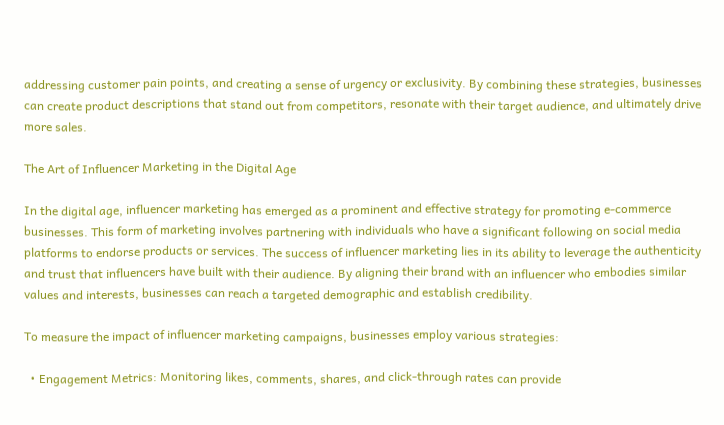addressing customer pain points, and creating a sense of urgency or exclusivity. By combining these strategies, businesses can create product descriptions that stand out from competitors, resonate with their target audience, and ultimately drive more sales.

The Art of Influencer Marketing in the Digital Age

In the digital age, influencer marketing has emerged as a prominent and effective strategy for promoting e-commerce businesses. This form of marketing involves partnering with individuals who have a significant following on social media platforms to endorse products or services. The success of influencer marketing lies in its ability to leverage the authenticity and trust that influencers have built with their audience. By aligning their brand with an influencer who embodies similar values and interests, businesses can reach a targeted demographic and establish credibility.

To measure the impact of influencer marketing campaigns, businesses employ various strategies:

  • Engagement Metrics: Monitoring likes, comments, shares, and click-through rates can provide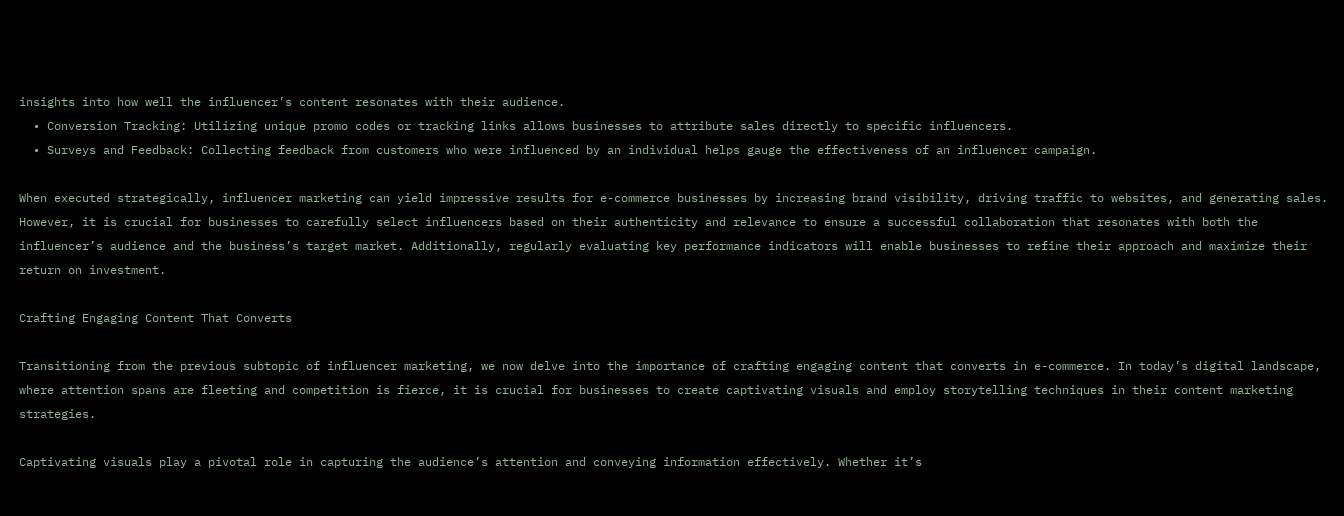insights into how well the influencer’s content resonates with their audience.
  • Conversion Tracking: Utilizing unique promo codes or tracking links allows businesses to attribute sales directly to specific influencers.
  • Surveys and Feedback: Collecting feedback from customers who were influenced by an individual helps gauge the effectiveness of an influencer campaign.

When executed strategically, influencer marketing can yield impressive results for e-commerce businesses by increasing brand visibility, driving traffic to websites, and generating sales. However, it is crucial for businesses to carefully select influencers based on their authenticity and relevance to ensure a successful collaboration that resonates with both the influencer’s audience and the business’s target market. Additionally, regularly evaluating key performance indicators will enable businesses to refine their approach and maximize their return on investment.

Crafting Engaging Content That Converts

Transitioning from the previous subtopic of influencer marketing, we now delve into the importance of crafting engaging content that converts in e-commerce. In today’s digital landscape, where attention spans are fleeting and competition is fierce, it is crucial for businesses to create captivating visuals and employ storytelling techniques in their content marketing strategies.

Captivating visuals play a pivotal role in capturing the audience’s attention and conveying information effectively. Whether it’s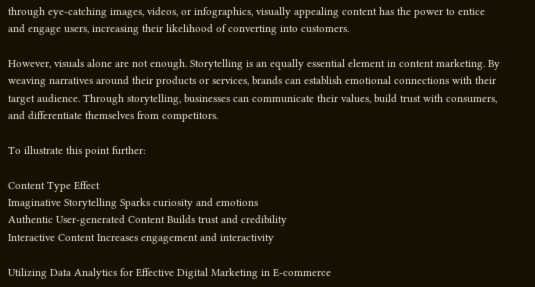through eye-catching images, videos, or infographics, visually appealing content has the power to entice and engage users, increasing their likelihood of converting into customers.

However, visuals alone are not enough. Storytelling is an equally essential element in content marketing. By weaving narratives around their products or services, brands can establish emotional connections with their target audience. Through storytelling, businesses can communicate their values, build trust with consumers, and differentiate themselves from competitors.

To illustrate this point further:

Content Type Effect
Imaginative Storytelling Sparks curiosity and emotions
Authentic User-generated Content Builds trust and credibility
Interactive Content Increases engagement and interactivity

Utilizing Data Analytics for Effective Digital Marketing in E-commerce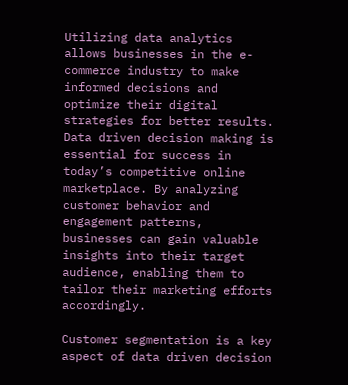Utilizing data analytics allows businesses in the e-commerce industry to make informed decisions and optimize their digital strategies for better results. Data driven decision making is essential for success in today’s competitive online marketplace. By analyzing customer behavior and engagement patterns, businesses can gain valuable insights into their target audience, enabling them to tailor their marketing efforts accordingly.

Customer segmentation is a key aspect of data driven decision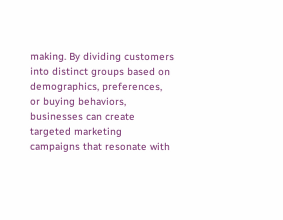making. By dividing customers into distinct groups based on demographics, preferences, or buying behaviors, businesses can create targeted marketing campaigns that resonate with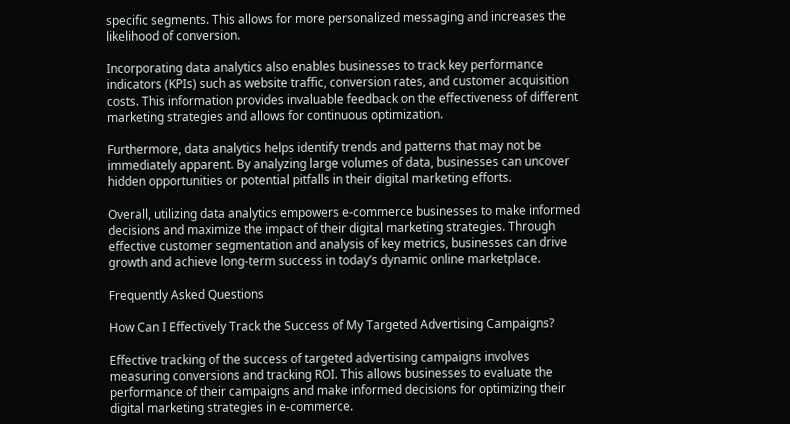specific segments. This allows for more personalized messaging and increases the likelihood of conversion.

Incorporating data analytics also enables businesses to track key performance indicators (KPIs) such as website traffic, conversion rates, and customer acquisition costs. This information provides invaluable feedback on the effectiveness of different marketing strategies and allows for continuous optimization.

Furthermore, data analytics helps identify trends and patterns that may not be immediately apparent. By analyzing large volumes of data, businesses can uncover hidden opportunities or potential pitfalls in their digital marketing efforts.

Overall, utilizing data analytics empowers e-commerce businesses to make informed decisions and maximize the impact of their digital marketing strategies. Through effective customer segmentation and analysis of key metrics, businesses can drive growth and achieve long-term success in today’s dynamic online marketplace.

Frequently Asked Questions

How Can I Effectively Track the Success of My Targeted Advertising Campaigns?

Effective tracking of the success of targeted advertising campaigns involves measuring conversions and tracking ROI. This allows businesses to evaluate the performance of their campaigns and make informed decisions for optimizing their digital marketing strategies in e-commerce.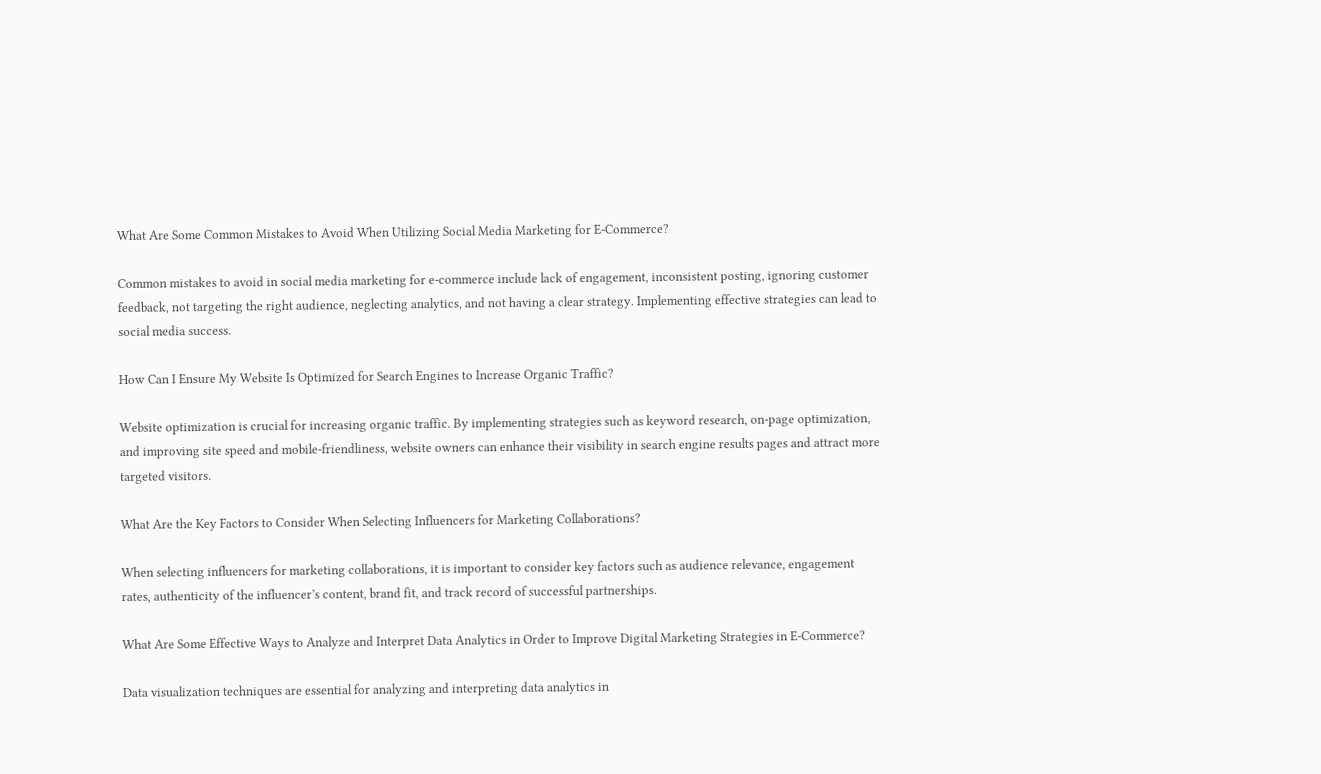What Are Some Common Mistakes to Avoid When Utilizing Social Media Marketing for E-Commerce?

Common mistakes to avoid in social media marketing for e-commerce include lack of engagement, inconsistent posting, ignoring customer feedback, not targeting the right audience, neglecting analytics, and not having a clear strategy. Implementing effective strategies can lead to social media success.

How Can I Ensure My Website Is Optimized for Search Engines to Increase Organic Traffic?

Website optimization is crucial for increasing organic traffic. By implementing strategies such as keyword research, on-page optimization, and improving site speed and mobile-friendliness, website owners can enhance their visibility in search engine results pages and attract more targeted visitors.

What Are the Key Factors to Consider When Selecting Influencers for Marketing Collaborations?

When selecting influencers for marketing collaborations, it is important to consider key factors such as audience relevance, engagement rates, authenticity of the influencer’s content, brand fit, and track record of successful partnerships.

What Are Some Effective Ways to Analyze and Interpret Data Analytics in Order to Improve Digital Marketing Strategies in E-Commerce?

Data visualization techniques are essential for analyzing and interpreting data analytics in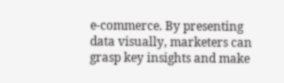e-commerce. By presenting data visually, marketers can grasp key insights and make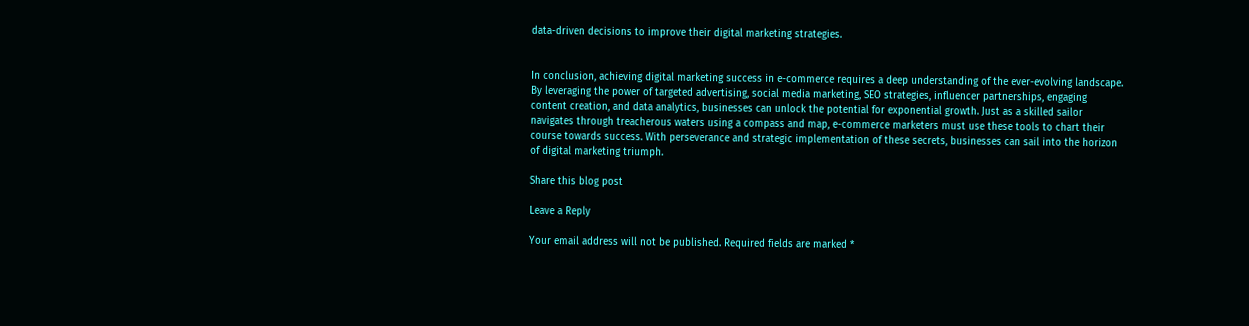data-driven decisions to improve their digital marketing strategies.


In conclusion, achieving digital marketing success in e-commerce requires a deep understanding of the ever-evolving landscape. By leveraging the power of targeted advertising, social media marketing, SEO strategies, influencer partnerships, engaging content creation, and data analytics, businesses can unlock the potential for exponential growth. Just as a skilled sailor navigates through treacherous waters using a compass and map, e-commerce marketers must use these tools to chart their course towards success. With perseverance and strategic implementation of these secrets, businesses can sail into the horizon of digital marketing triumph.

Share this blog post

Leave a Reply

Your email address will not be published. Required fields are marked *